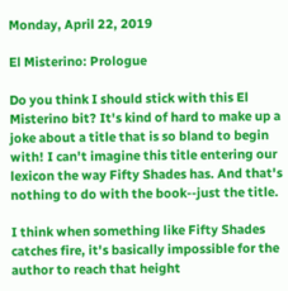Monday, April 22, 2019

El Misterino: Prologue

Do you think I should stick with this El Misterino bit? It's kind of hard to make up a joke about a title that is so bland to begin with! I can't imagine this title entering our lexicon the way Fifty Shades has. And that's nothing to do with the book--just the title.

I think when something like Fifty Shades catches fire, it's basically impossible for the author to reach that height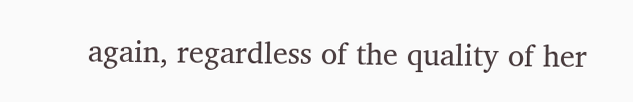again, regardless of the quality of her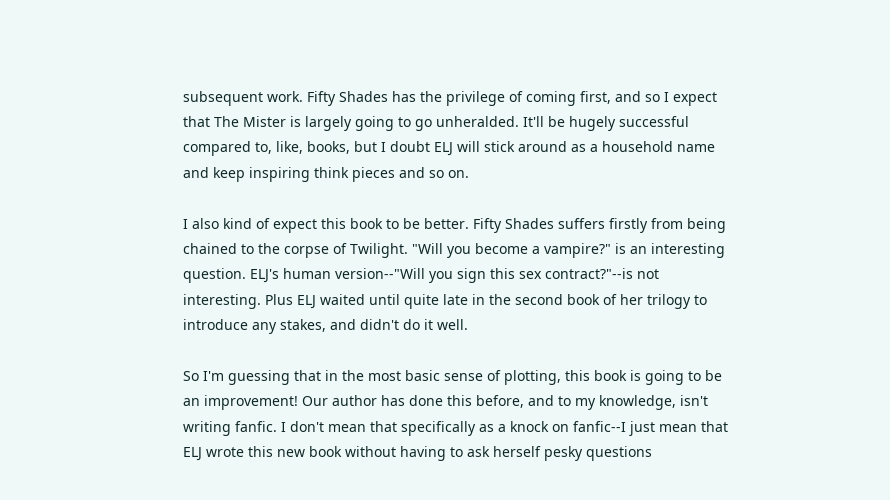subsequent work. Fifty Shades has the privilege of coming first, and so I expect that The Mister is largely going to go unheralded. It'll be hugely successful compared to, like, books, but I doubt ELJ will stick around as a household name and keep inspiring think pieces and so on.

I also kind of expect this book to be better. Fifty Shades suffers firstly from being chained to the corpse of Twilight. "Will you become a vampire?" is an interesting question. ELJ's human version--"Will you sign this sex contract?"--is not interesting. Plus ELJ waited until quite late in the second book of her trilogy to introduce any stakes, and didn't do it well.

So I'm guessing that in the most basic sense of plotting, this book is going to be an improvement! Our author has done this before, and to my knowledge, isn't writing fanfic. I don't mean that specifically as a knock on fanfic--I just mean that ELJ wrote this new book without having to ask herself pesky questions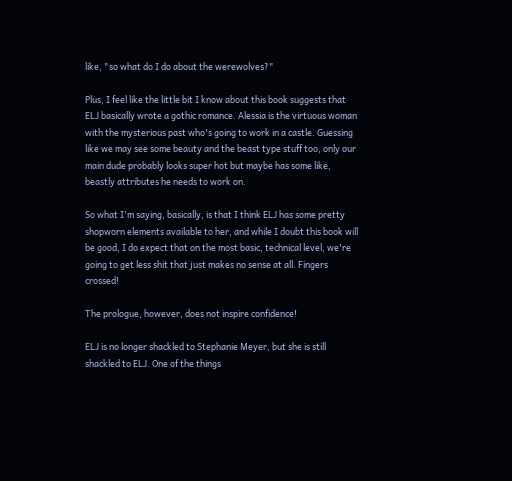like, "so what do I do about the werewolves?"

Plus, I feel like the little bit I know about this book suggests that ELJ basically wrote a gothic romance. Alessia is the virtuous woman with the mysterious past who's going to work in a castle. Guessing like we may see some beauty and the beast type stuff too, only our main dude probably looks super hot but maybe has some like, beastly attributes he needs to work on.

So what I'm saying, basically, is that I think ELJ has some pretty shopworn elements available to her, and while I doubt this book will be good, I do expect that on the most basic, technical level, we're going to get less shit that just makes no sense at all. Fingers crossed!

The prologue, however, does not inspire confidence!

ELJ is no longer shackled to Stephanie Meyer, but she is still shackled to ELJ. One of the things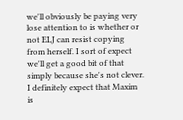we'll obviously be paying very lose attention to is whether or not ELJ can resist copying from herself. I sort of expect we'll get a good bit of that simply because she's not clever. I definitely expect that Maxim is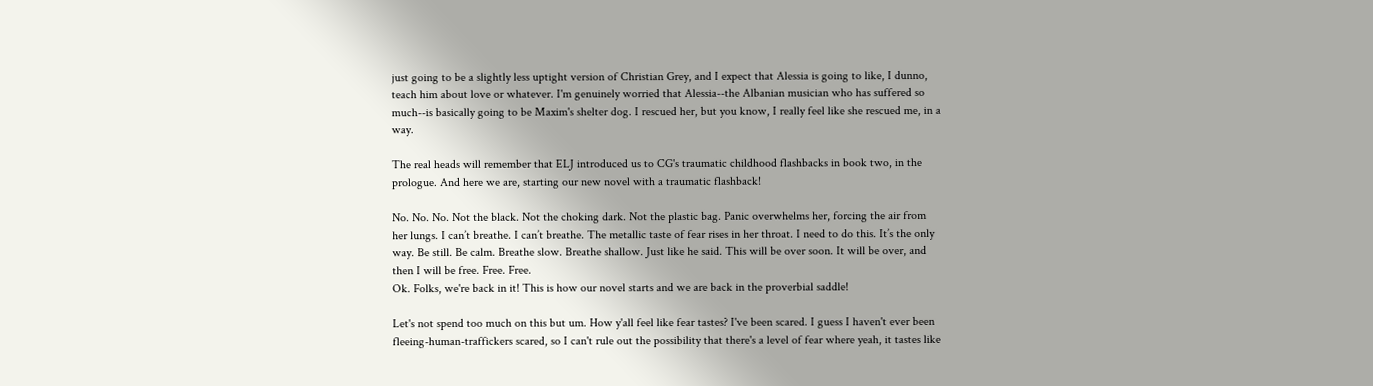just going to be a slightly less uptight version of Christian Grey, and I expect that Alessia is going to like, I dunno, teach him about love or whatever. I'm genuinely worried that Alessia--the Albanian musician who has suffered so much--is basically going to be Maxim's shelter dog. I rescued her, but you know, I really feel like she rescued me, in a way.

The real heads will remember that ELJ introduced us to CG's traumatic childhood flashbacks in book two, in the prologue. And here we are, starting our new novel with a traumatic flashback!

No. No. No. Not the black. Not the choking dark. Not the plastic bag. Panic overwhelms her, forcing the air from her lungs. I can’t breathe. I can’t breathe. The metallic taste of fear rises in her throat. I need to do this. It’s the only way. Be still. Be calm. Breathe slow. Breathe shallow. Just like he said. This will be over soon. It will be over, and then I will be free. Free. Free.
Ok. Folks, we're back in it! This is how our novel starts and we are back in the proverbial saddle!

Let's not spend too much on this but um. How y'all feel like fear tastes? I've been scared. I guess I haven't ever been fleeing-human-traffickers scared, so I can't rule out the possibility that there's a level of fear where yeah, it tastes like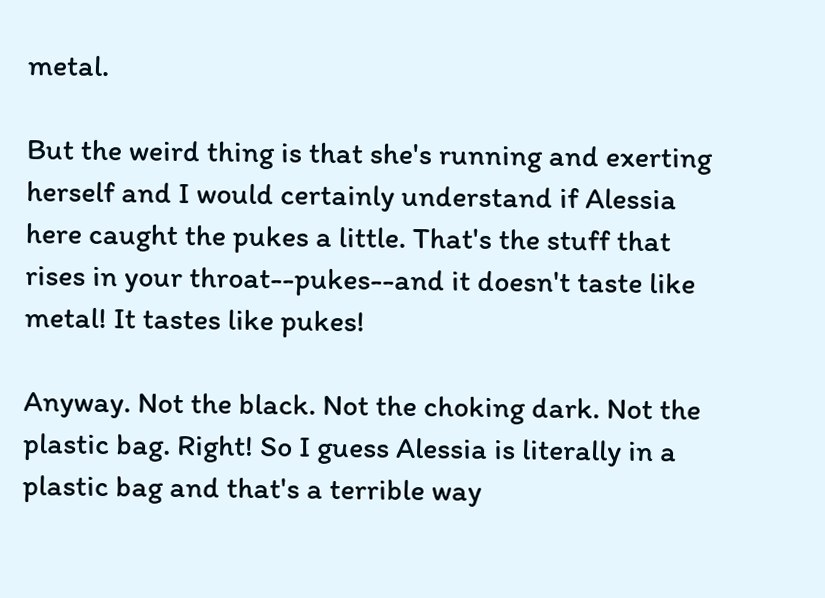metal.

But the weird thing is that she's running and exerting herself and I would certainly understand if Alessia here caught the pukes a little. That's the stuff that rises in your throat--pukes--and it doesn't taste like metal! It tastes like pukes!

Anyway. Not the black. Not the choking dark. Not the plastic bag. Right! So I guess Alessia is literally in a plastic bag and that's a terrible way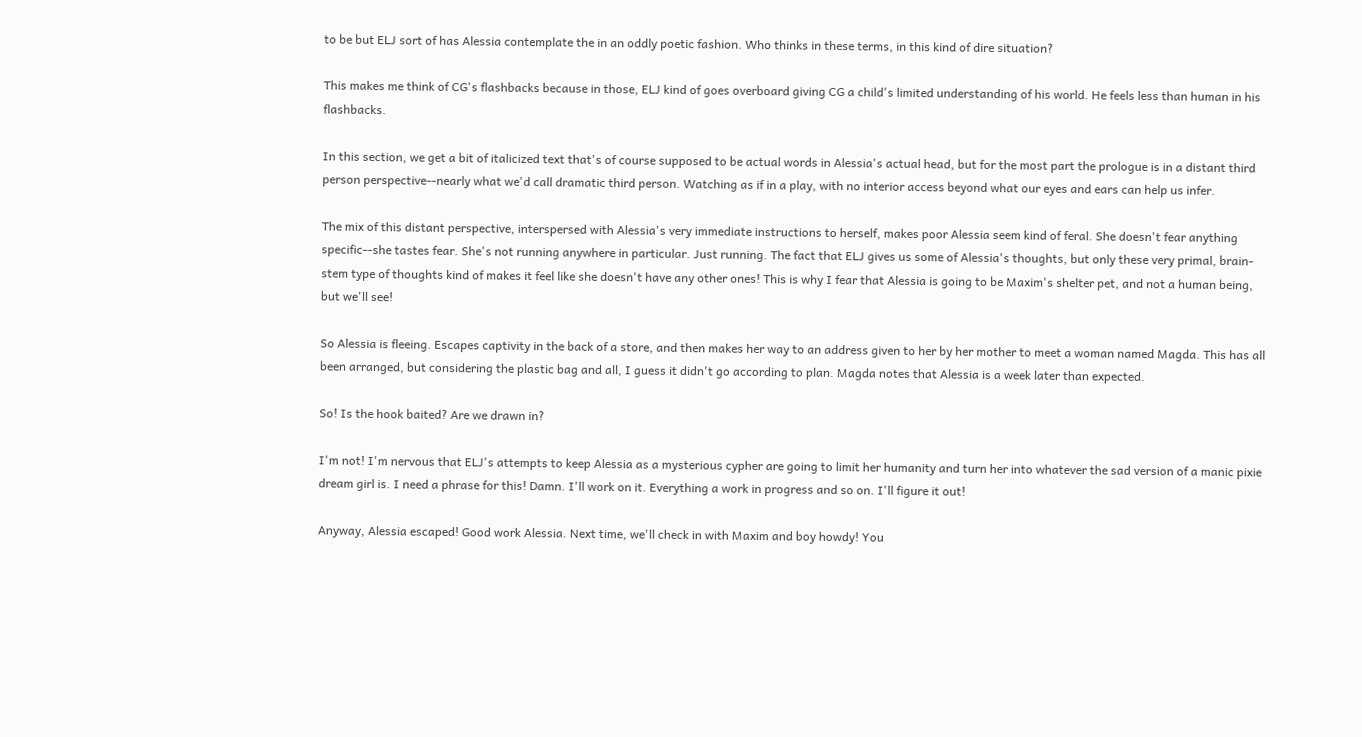to be but ELJ sort of has Alessia contemplate the in an oddly poetic fashion. Who thinks in these terms, in this kind of dire situation?

This makes me think of CG's flashbacks because in those, ELJ kind of goes overboard giving CG a child's limited understanding of his world. He feels less than human in his flashbacks.

In this section, we get a bit of italicized text that's of course supposed to be actual words in Alessia's actual head, but for the most part the prologue is in a distant third person perspective--nearly what we'd call dramatic third person. Watching as if in a play, with no interior access beyond what our eyes and ears can help us infer.

The mix of this distant perspective, interspersed with Alessia's very immediate instructions to herself, makes poor Alessia seem kind of feral. She doesn't fear anything specific--she tastes fear. She's not running anywhere in particular. Just running. The fact that ELJ gives us some of Alessia's thoughts, but only these very primal, brain-stem type of thoughts kind of makes it feel like she doesn't have any other ones! This is why I fear that Alessia is going to be Maxim's shelter pet, and not a human being, but we'll see!

So Alessia is fleeing. Escapes captivity in the back of a store, and then makes her way to an address given to her by her mother to meet a woman named Magda. This has all been arranged, but considering the plastic bag and all, I guess it didn't go according to plan. Magda notes that Alessia is a week later than expected.

So! Is the hook baited? Are we drawn in?

I'm not! I'm nervous that ELJ's attempts to keep Alessia as a mysterious cypher are going to limit her humanity and turn her into whatever the sad version of a manic pixie dream girl is. I need a phrase for this! Damn. I'll work on it. Everything a work in progress and so on. I'll figure it out!

Anyway, Alessia escaped! Good work Alessia. Next time, we'll check in with Maxim and boy howdy! You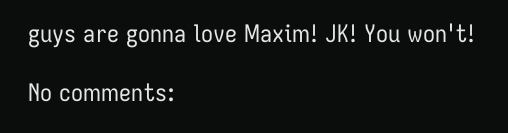guys are gonna love Maxim! JK! You won't!

No comments: